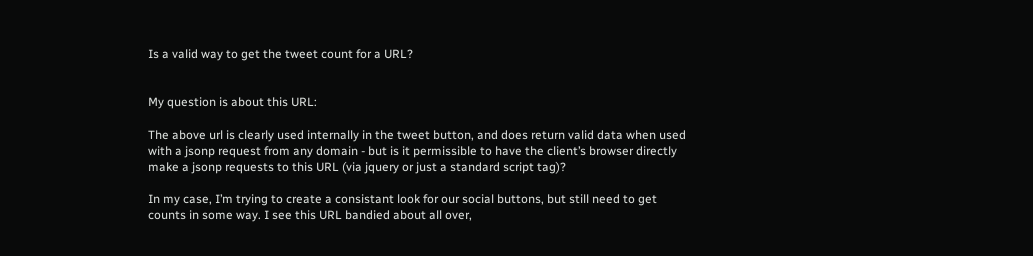Is a valid way to get the tweet count for a URL?


My question is about this URL:

The above url is clearly used internally in the tweet button, and does return valid data when used with a jsonp request from any domain - but is it permissible to have the client’s browser directly make a jsonp requests to this URL (via jquery or just a standard script tag)?

In my case, I’m trying to create a consistant look for our social buttons, but still need to get counts in some way. I see this URL bandied about all over,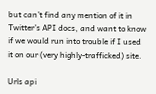but can’t find any mention of it in Twitter’s API docs, and want to know if we would run into trouble if I used it on our (very highly-trafficked) site.

Urls api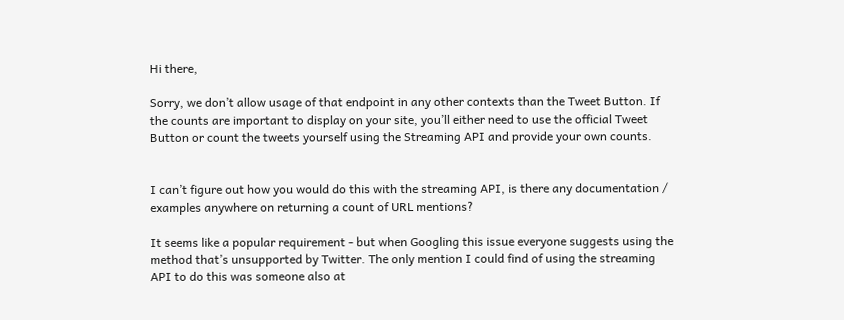Hi there,

Sorry, we don’t allow usage of that endpoint in any other contexts than the Tweet Button. If the counts are important to display on your site, you’ll either need to use the official Tweet Button or count the tweets yourself using the Streaming API and provide your own counts.


I can’t figure out how you would do this with the streaming API, is there any documentation / examples anywhere on returning a count of URL mentions?

It seems like a popular requirement - but when Googling this issue everyone suggests using the method that’s unsupported by Twitter. The only mention I could find of using the streaming API to do this was someone also at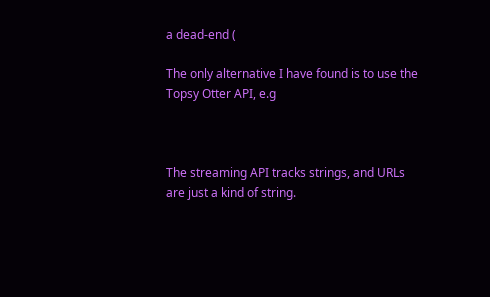a dead-end (

The only alternative I have found is to use the Topsy Otter API, e.g



The streaming API tracks strings, and URLs are just a kind of string.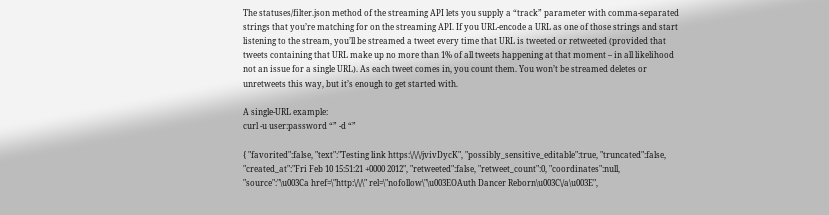The statuses/filter.json method of the streaming API lets you supply a “track” parameter with comma-separated strings that you’re matching for on the streaming API. If you URL-encode a URL as one of those strings and start listening to the stream, you’ll be streamed a tweet every time that URL is tweeted or retweeted (provided that tweets containing that URL make up no more than 1% of all tweets happening at that moment – in all likelihood not an issue for a single URL). As each tweet comes in, you count them. You won’t be streamed deletes or unretweets this way, but it’s enough to get started with.

A single-URL example:
curl -u user:password “” -d “”

{ "favorited":false, "text":"Testing link https:\/\/\/jvivDycK", "possibly_sensitive_editable":true, "truncated":false, "created_at":"Fri Feb 10 15:51:21 +0000 2012", "retweeted":false, "retweet_count":0, "coordinates":null, "source":"\u003Ca href=\"http:\/\/\" rel=\"nofollow\"\u003EOAuth Dancer Reborn\u003C\/a\u003E",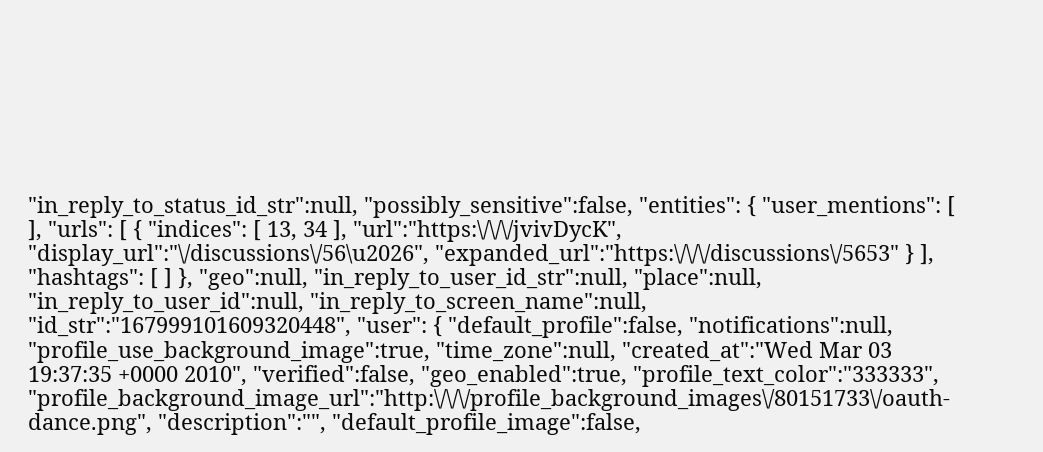"in_reply_to_status_id_str":null, "possibly_sensitive":false, "entities": { "user_mentions": [ ], "urls": [ { "indices": [ 13, 34 ], "url":"https:\/\/\/jvivDycK", "display_url":"\/discussions\/56\u2026", "expanded_url":"https:\/\/\/discussions\/5653" } ], "hashtags": [ ] }, "geo":null, "in_reply_to_user_id_str":null, "place":null, "in_reply_to_user_id":null, "in_reply_to_screen_name":null, "id_str":"167999101609320448", "user": { "default_profile":false, "notifications":null, "profile_use_background_image":true, "time_zone":null, "created_at":"Wed Mar 03 19:37:35 +0000 2010", "verified":false, "geo_enabled":true, "profile_text_color":"333333", "profile_background_image_url":"http:\/\/\/profile_background_images\/80151733\/oauth-dance.png", "description":"", "default_profile_image":false,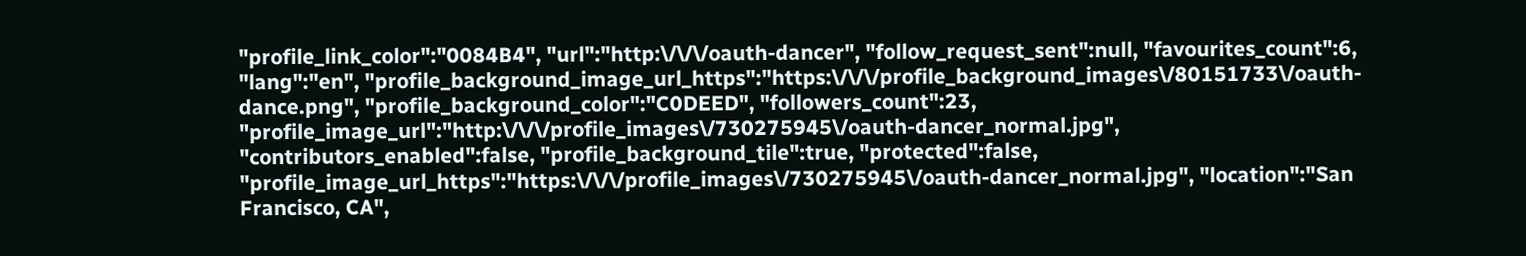"profile_link_color":"0084B4", "url":"http:\/\/\/oauth-dancer", "follow_request_sent":null, "favourites_count":6, "lang":"en", "profile_background_image_url_https":"https:\/\/\/profile_background_images\/80151733\/oauth-dance.png", "profile_background_color":"C0DEED", "followers_count":23, "profile_image_url":"http:\/\/\/profile_images\/730275945\/oauth-dancer_normal.jpg", "contributors_enabled":false, "profile_background_tile":true, "protected":false, "profile_image_url_https":"https:\/\/\/profile_images\/730275945\/oauth-dancer_normal.jpg", "location":"San Francisco, CA",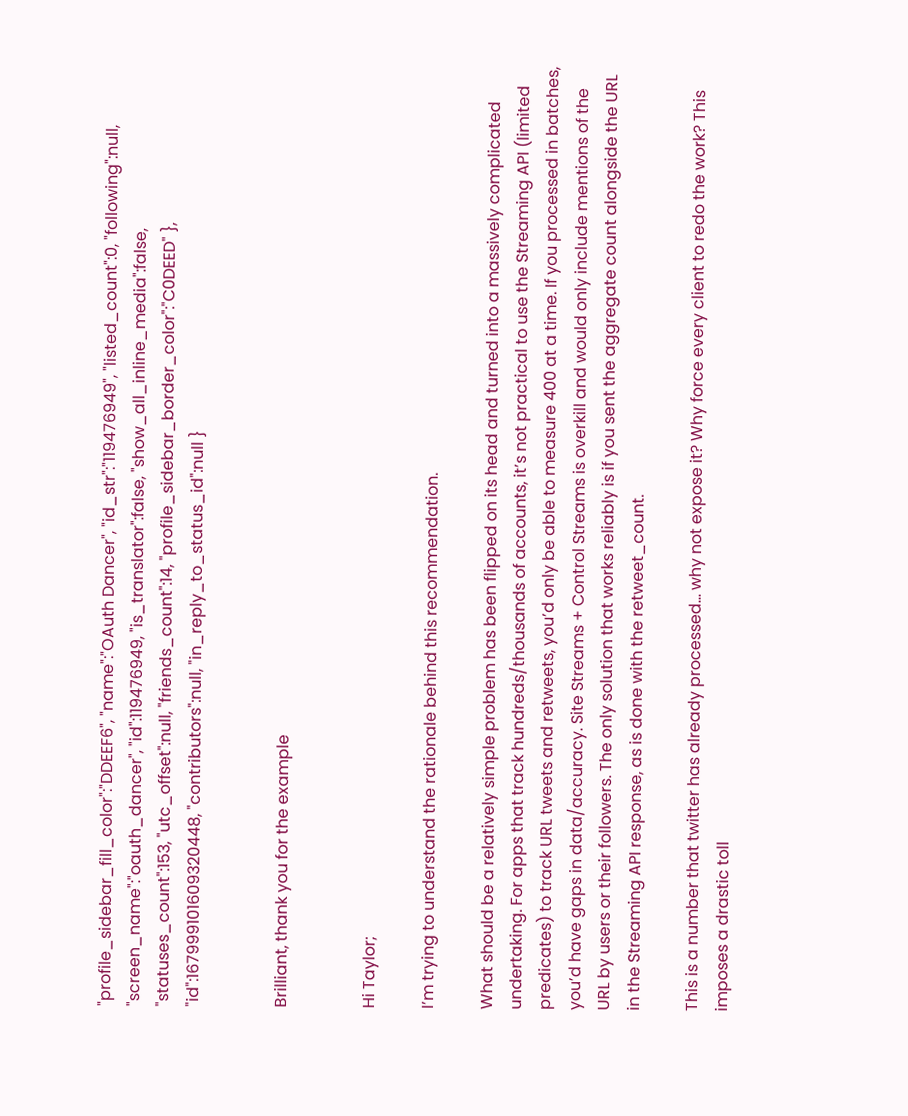"profile_sidebar_fill_color":"DDEEF6", "name":"OAuth Dancer", "id_str":"119476949", "listed_count":0, "following":null, "screen_name":"oauth_dancer", "id":119476949, "is_translator":false, "show_all_inline_media":false, "statuses_count":153, "utc_offset":null, "friends_count":14, "profile_sidebar_border_color":"C0DEED" }, "id":167999101609320448, "contributors":null, "in_reply_to_status_id":null }


Brilliant, thank you for the example


Hi Taylor;

I’m trying to understand the rationale behind this recommendation.

What should be a relatively simple problem has been flipped on its head and turned into a massively complicated undertaking. For apps that track hundreds/thousands of accounts, it’s not practical to use the Streaming API (limited predicates) to track URL tweets and retweets, you’d only be able to measure 400 at a time. If you processed in batches, you’d have gaps in data/accuracy. Site Streams + Control Streams is overkill and would only include mentions of the URL by users or their followers. The only solution that works reliably is if you sent the aggregate count alongside the URL in the Streaming API response, as is done with the retweet_count.

This is a number that twitter has already processed… why not expose it? Why force every client to redo the work? This imposes a drastic toll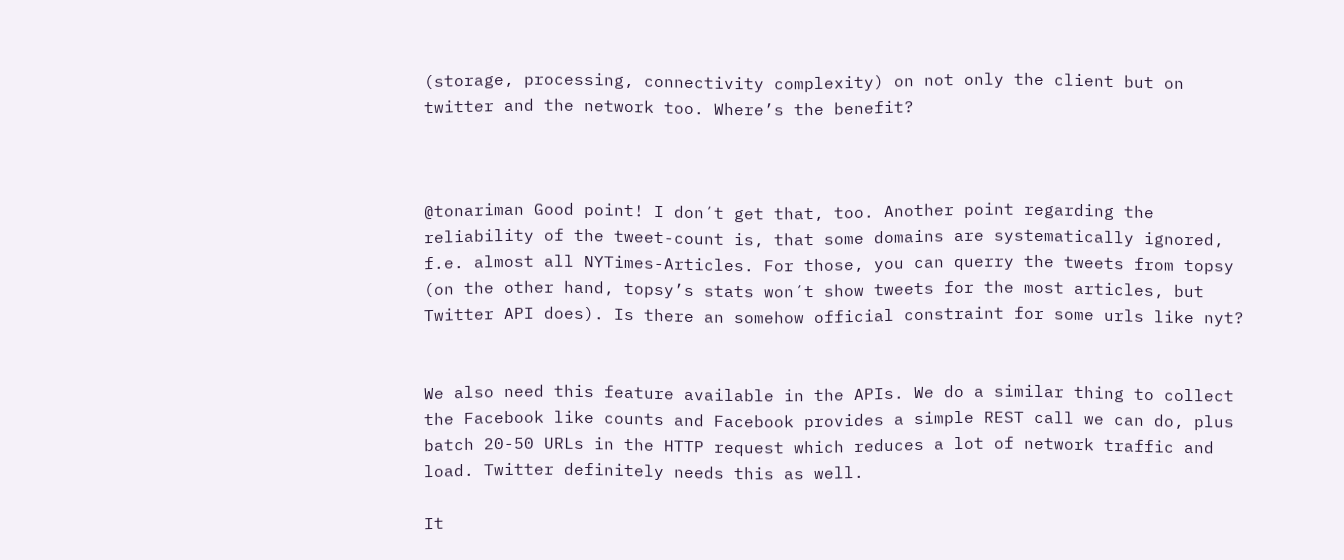(storage, processing, connectivity complexity) on not only the client but on twitter and the network too. Where’s the benefit?



@tonariman Good point! I don´t get that, too. Another point regarding the reliability of the tweet-count is, that some domains are systematically ignored, f.e. almost all NYTimes-Articles. For those, you can querry the tweets from topsy (on the other hand, topsy’s stats won´t show tweets for the most articles, but Twitter API does). Is there an somehow official constraint for some urls like nyt?


We also need this feature available in the APIs. We do a similar thing to collect the Facebook like counts and Facebook provides a simple REST call we can do, plus batch 20-50 URLs in the HTTP request which reduces a lot of network traffic and load. Twitter definitely needs this as well.

It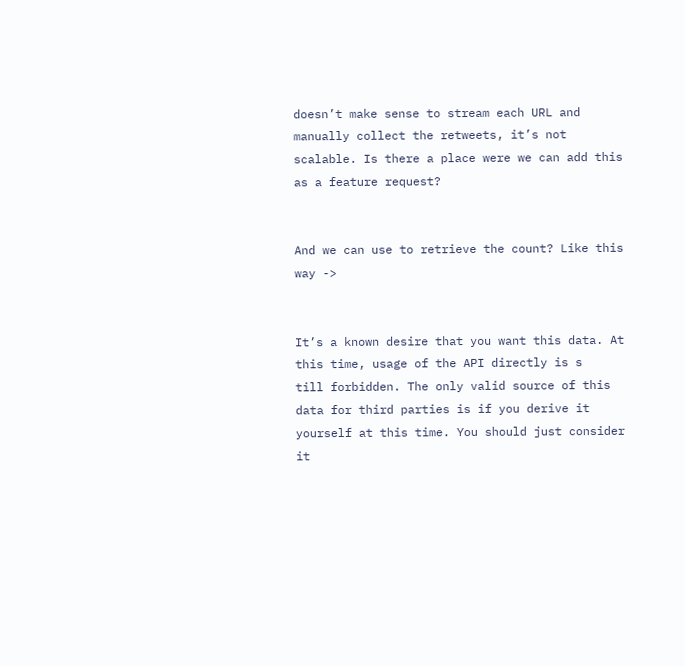doesn’t make sense to stream each URL and manually collect the retweets, it’s not scalable. Is there a place were we can add this as a feature request?


And we can use to retrieve the count? Like this way ->


It’s a known desire that you want this data. At this time, usage of the API directly is s
till forbidden. The only valid source of this data for third parties is if you derive it yourself at this time. You should just consider it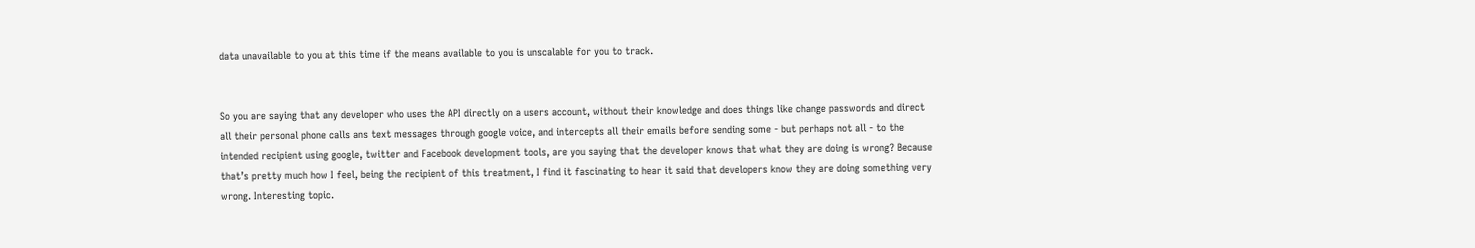data unavailable to you at this time if the means available to you is unscalable for you to track.


So you are saying that any developer who uses the API directly on a users account, without their knowledge and does things like change passwords and direct all their personal phone calls ans text messages through google voice, and intercepts all their emails before sending some - but perhaps not all - to the intended recipient using google, twitter and Facebook development tools, are you saying that the developer knows that what they are doing is wrong? Because that’s pretty much how I feel, being the recipient of this treatment, I find it fascinating to hear it said that developers know they are doing something very wrong. Interesting topic.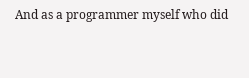And as a programmer myself who did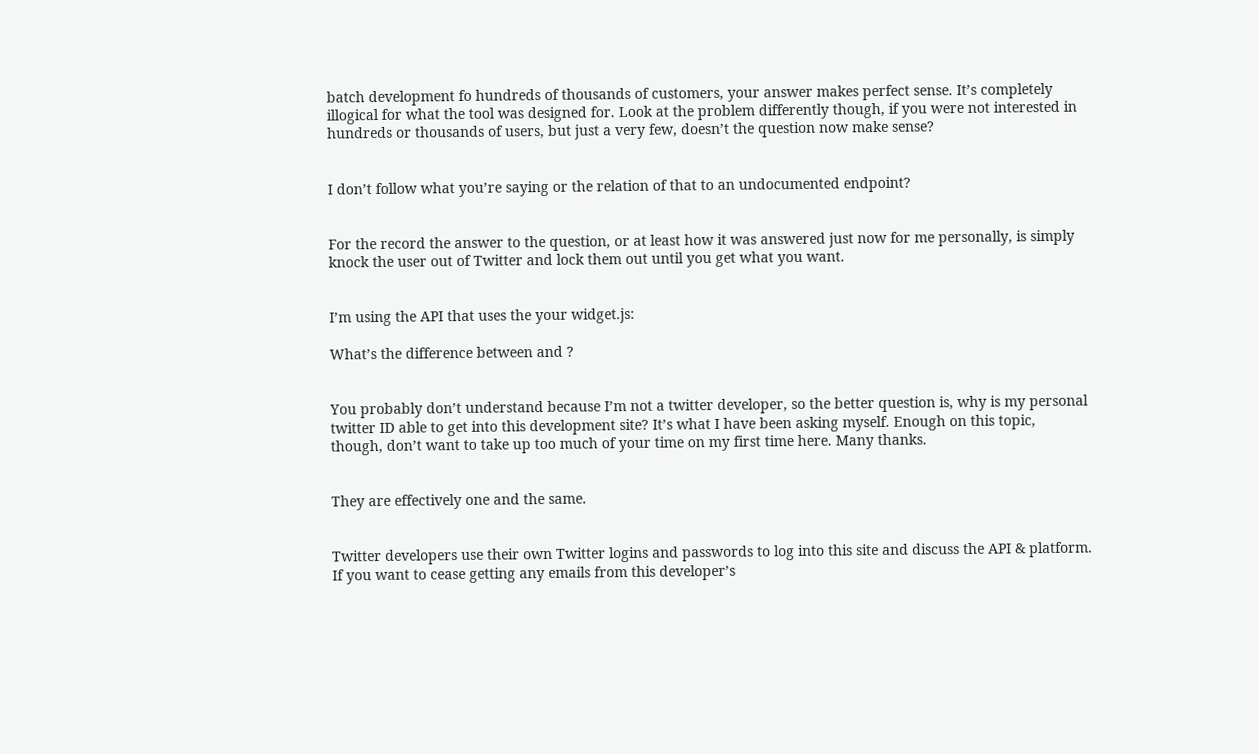batch development fo hundreds of thousands of customers, your answer makes perfect sense. It’s completely illogical for what the tool was designed for. Look at the problem differently though, if you were not interested in hundreds or thousands of users, but just a very few, doesn’t the question now make sense?


I don’t follow what you’re saying or the relation of that to an undocumented endpoint?


For the record the answer to the question, or at least how it was answered just now for me personally, is simply knock the user out of Twitter and lock them out until you get what you want.


I’m using the API that uses the your widget.js:

What’s the difference between and ?


You probably don’t understand because I’m not a twitter developer, so the better question is, why is my personal twitter ID able to get into this development site? It’s what I have been asking myself. Enough on this topic, though, don’t want to take up too much of your time on my first time here. Many thanks.


They are effectively one and the same.


Twitter developers use their own Twitter logins and passwords to log into this site and discuss the API & platform. If you want to cease getting any emails from this developer’s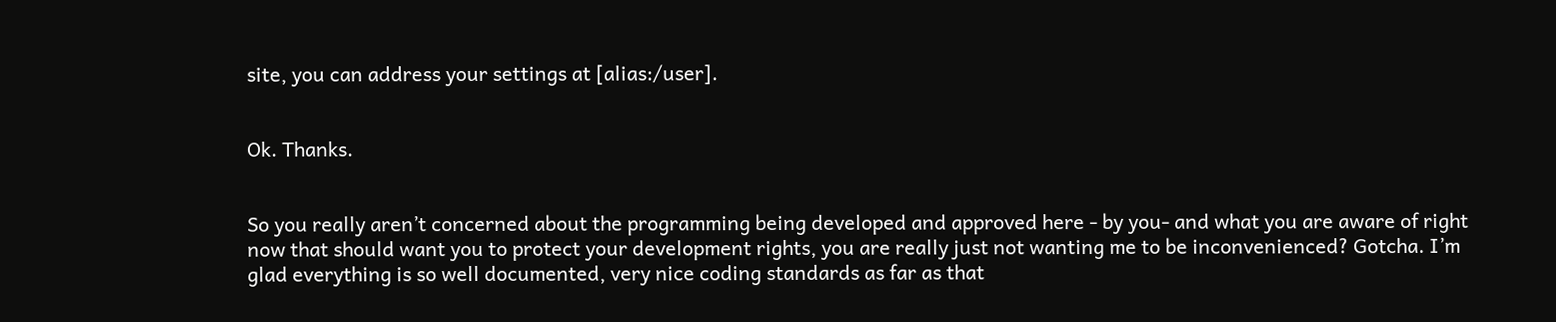site, you can address your settings at [alias:/user].


Ok. Thanks.


So you really aren’t concerned about the programming being developed and approved here - by you- and what you are aware of right now that should want you to protect your development rights, you are really just not wanting me to be inconvenienced? Gotcha. I’m glad everything is so well documented, very nice coding standards as far as that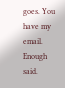goes. You have my email. Enough said.